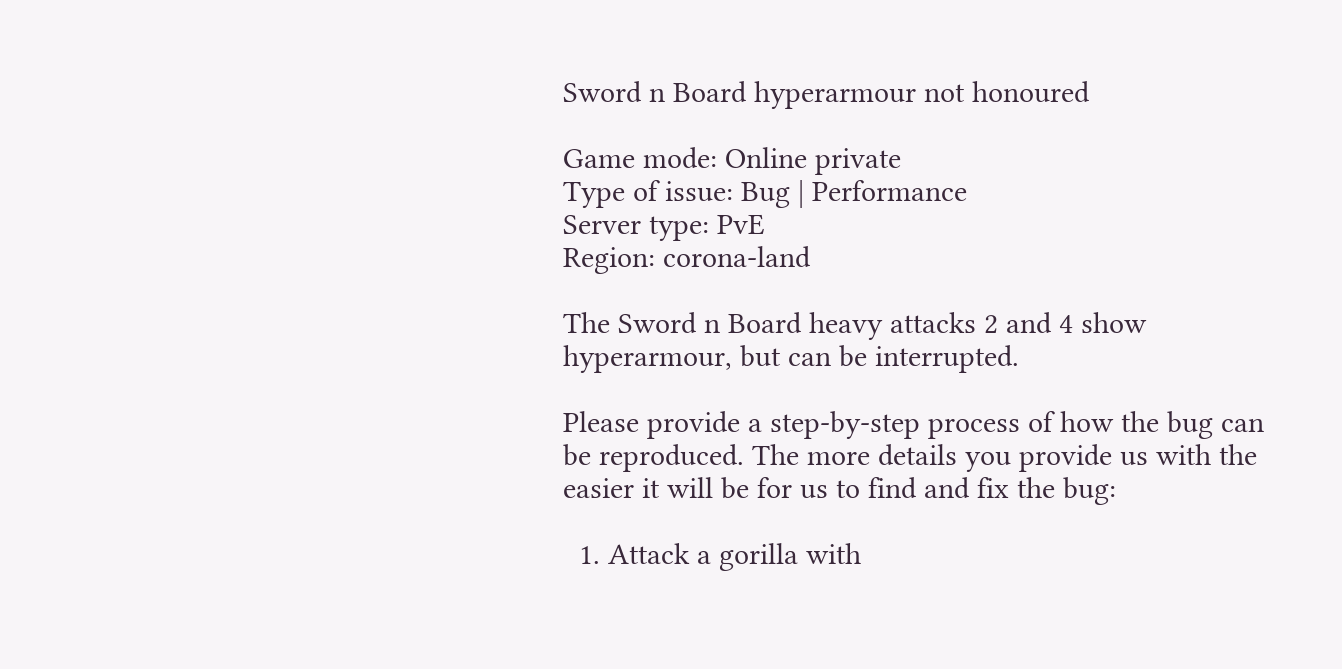Sword n Board hyperarmour not honoured

Game mode: Online private
Type of issue: Bug | Performance
Server type: PvE
Region: corona-land

The Sword n Board heavy attacks 2 and 4 show hyperarmour, but can be interrupted.

Please provide a step-by-step process of how the bug can be reproduced. The more details you provide us with the easier it will be for us to find and fix the bug:

  1. Attack a gorilla with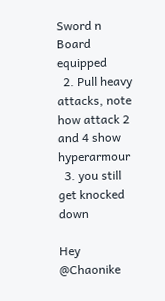Sword n Board equipped
  2. Pull heavy attacks, note how attack 2 and 4 show hyperarmour
  3. you still get knocked down

Hey @Chaonike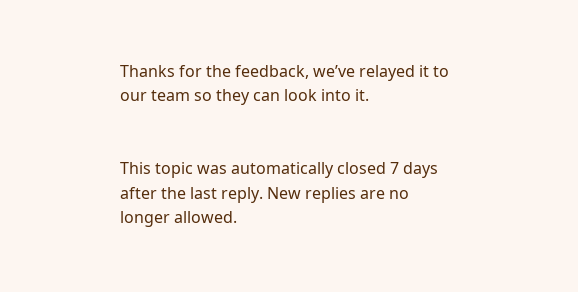Thanks for the feedback, we’ve relayed it to our team so they can look into it.


This topic was automatically closed 7 days after the last reply. New replies are no longer allowed.